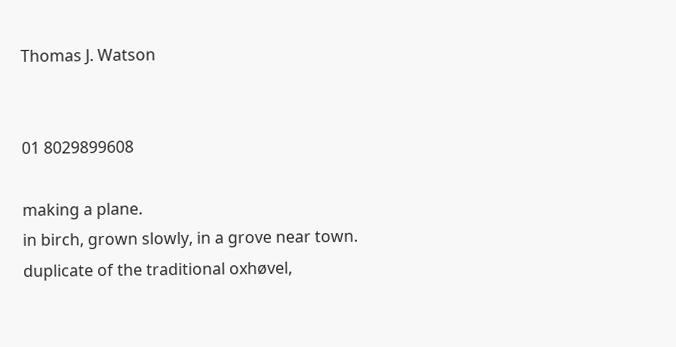Thomas J. Watson


01 8029899608

making a plane.
in birch, grown slowly, in a grove near town.
duplicate of the traditional oxhøvel,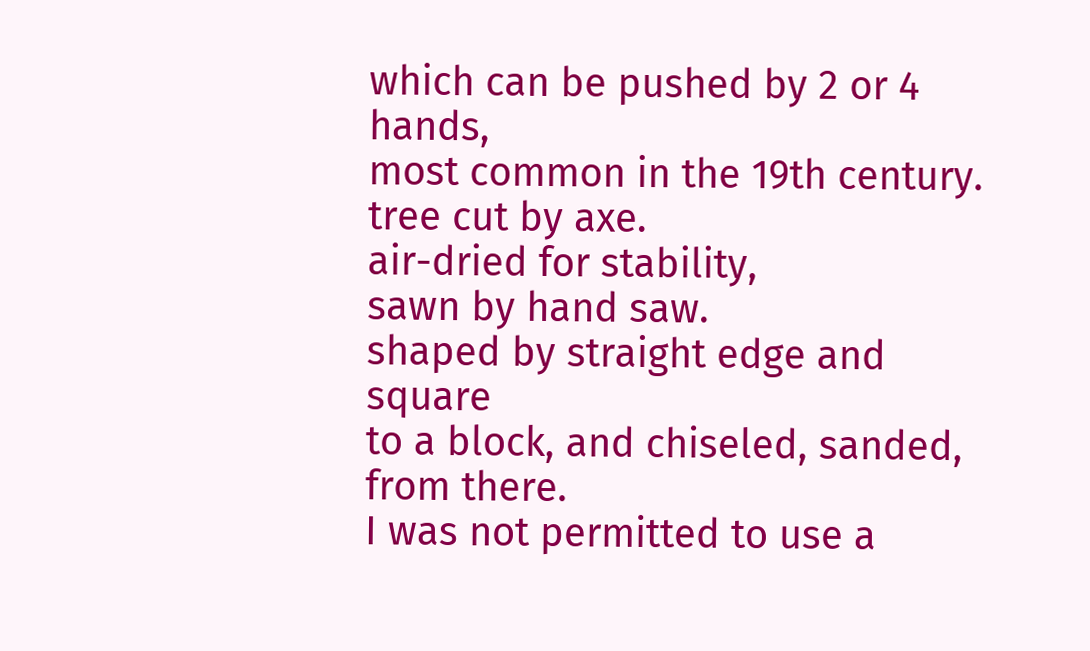which can be pushed by 2 or 4 hands,
most common in the 19th century.
tree cut by axe.
air-dried for stability,
sawn by hand saw.
shaped by straight edge and square
to a block, and chiseled, sanded, from there.
I was not permitted to use a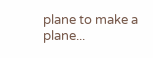plane to make a plane...